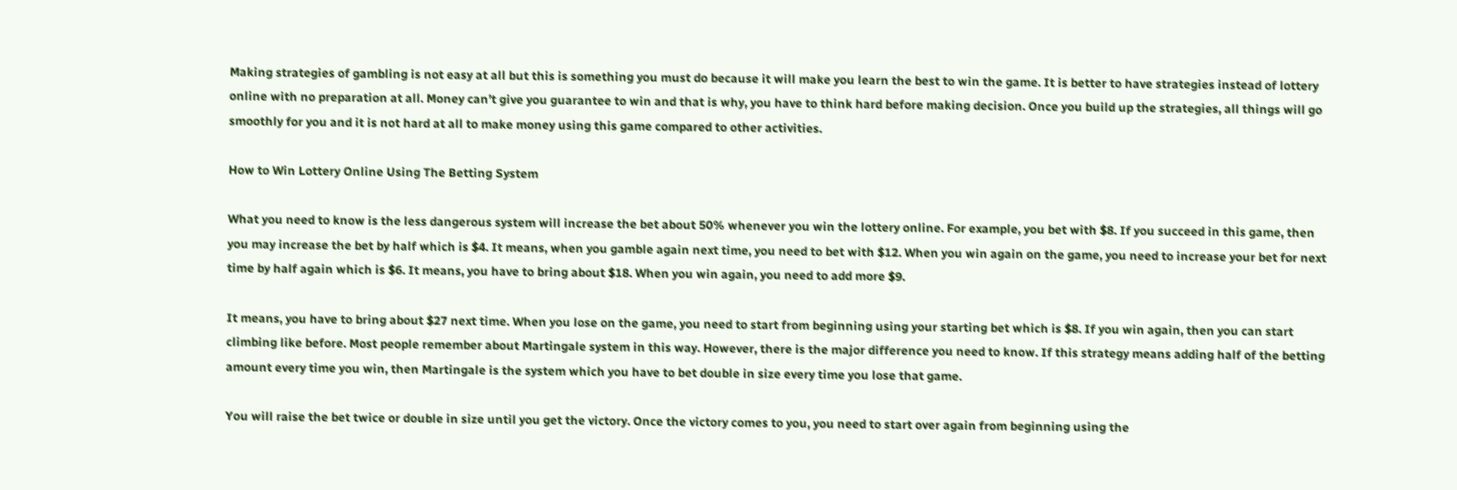Making strategies of gambling is not easy at all but this is something you must do because it will make you learn the best to win the game. It is better to have strategies instead of lottery online with no preparation at all. Money can’t give you guarantee to win and that is why, you have to think hard before making decision. Once you build up the strategies, all things will go smoothly for you and it is not hard at all to make money using this game compared to other activities.

How to Win Lottery Online Using The Betting System

What you need to know is the less dangerous system will increase the bet about 50% whenever you win the lottery online. For example, you bet with $8. If you succeed in this game, then you may increase the bet by half which is $4. It means, when you gamble again next time, you need to bet with $12. When you win again on the game, you need to increase your bet for next time by half again which is $6. It means, you have to bring about $18. When you win again, you need to add more $9.

It means, you have to bring about $27 next time. When you lose on the game, you need to start from beginning using your starting bet which is $8. If you win again, then you can start climbing like before. Most people remember about Martingale system in this way. However, there is the major difference you need to know. If this strategy means adding half of the betting amount every time you win, then Martingale is the system which you have to bet double in size every time you lose that game.

You will raise the bet twice or double in size until you get the victory. Once the victory comes to you, you need to start over again from beginning using the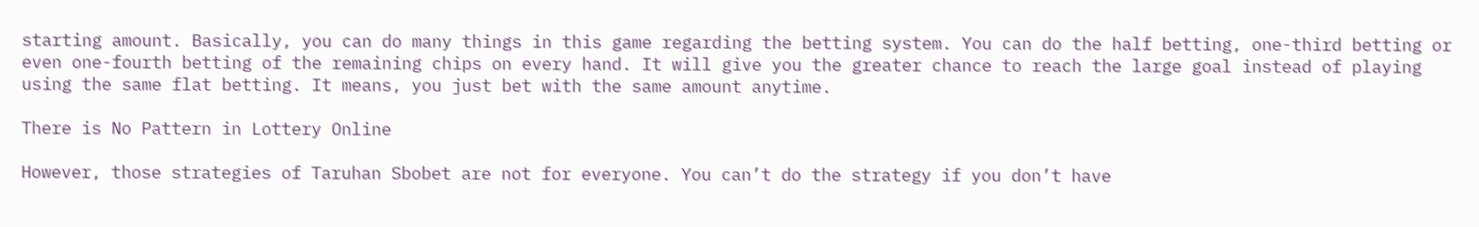starting amount. Basically, you can do many things in this game regarding the betting system. You can do the half betting, one-third betting or even one-fourth betting of the remaining chips on every hand. It will give you the greater chance to reach the large goal instead of playing using the same flat betting. It means, you just bet with the same amount anytime.

There is No Pattern in Lottery Online

However, those strategies of Taruhan Sbobet are not for everyone. You can’t do the strategy if you don’t have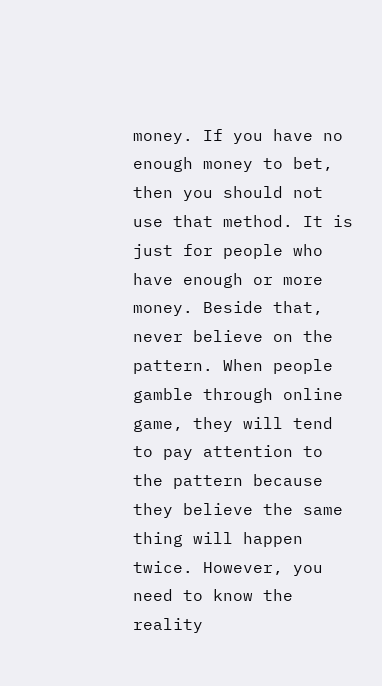money. If you have no enough money to bet, then you should not use that method. It is just for people who have enough or more money. Beside that, never believe on the pattern. When people gamble through online game, they will tend to pay attention to the pattern because they believe the same thing will happen twice. However, you need to know the reality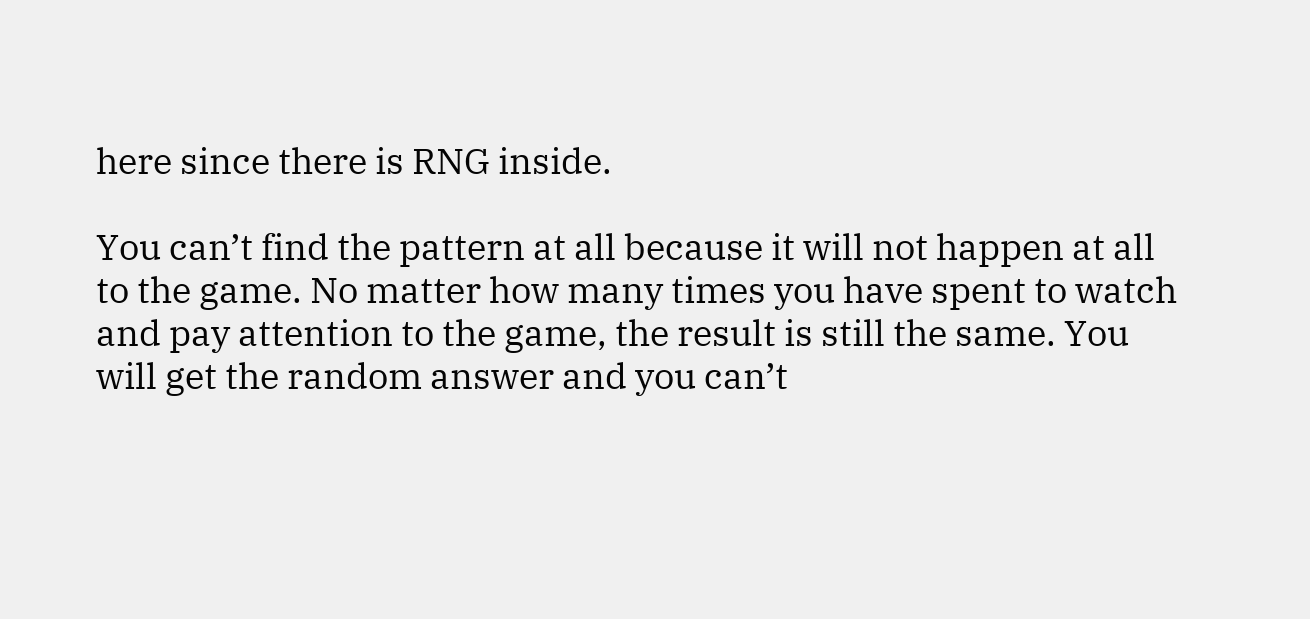here since there is RNG inside.

You can’t find the pattern at all because it will not happen at all to the game. No matter how many times you have spent to watch and pay attention to the game, the result is still the same. You will get the random answer and you can’t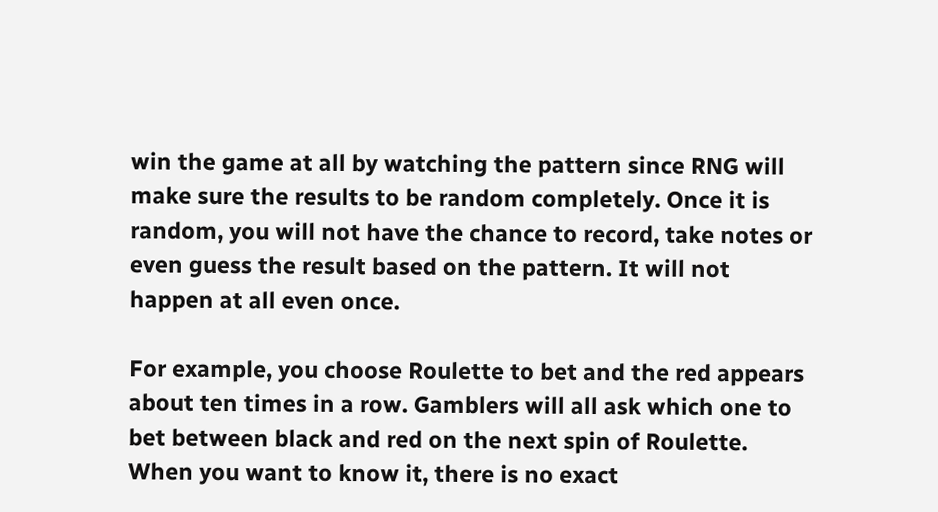win the game at all by watching the pattern since RNG will make sure the results to be random completely. Once it is random, you will not have the chance to record, take notes or even guess the result based on the pattern. It will not happen at all even once.

For example, you choose Roulette to bet and the red appears about ten times in a row. Gamblers will all ask which one to bet between black and red on the next spin of Roulette. When you want to know it, there is no exact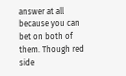answer at all because you can bet on both of them. Though red side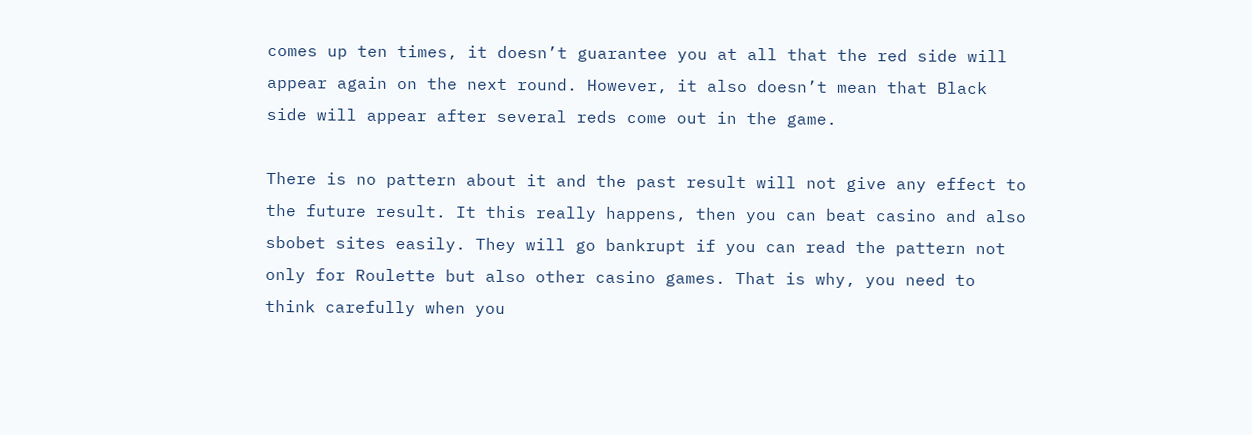comes up ten times, it doesn’t guarantee you at all that the red side will appear again on the next round. However, it also doesn’t mean that Black side will appear after several reds come out in the game.

There is no pattern about it and the past result will not give any effect to the future result. It this really happens, then you can beat casino and also sbobet sites easily. They will go bankrupt if you can read the pattern not only for Roulette but also other casino games. That is why, you need to think carefully when you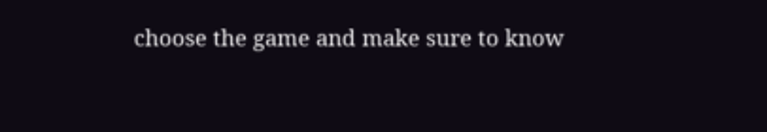choose the game and make sure to know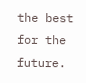the best for the future.